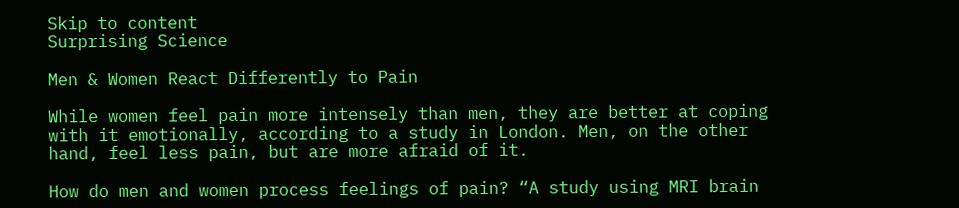Skip to content
Surprising Science

Men & Women React Differently to Pain

While women feel pain more intensely than men, they are better at coping with it emotionally, according to a study in London. Men, on the other hand, feel less pain, but are more afraid of it.

How do men and women process feelings of pain? “A study using MRI brain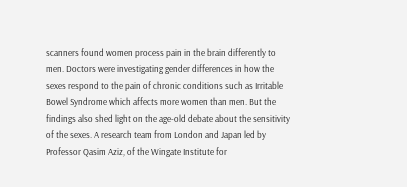scanners found women process pain in the brain differently to men. Doctors were investigating gender differences in how the sexes respond to the pain of chronic conditions such as Irritable Bowel Syndrome which affects more women than men. But the findings also shed light on the age-old debate about the sensitivity of the sexes. A research team from London and Japan led by Professor Qasim Aziz, of the Wingate Institute for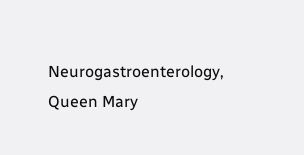Neurogastroenterology, Queen Mary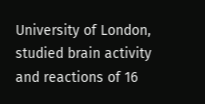University of London, studied brain activity and reactions of 16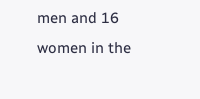men and 16 women in the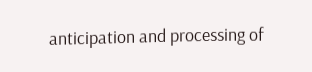anticipation and processing of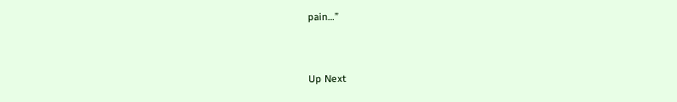pain…”


Up Next